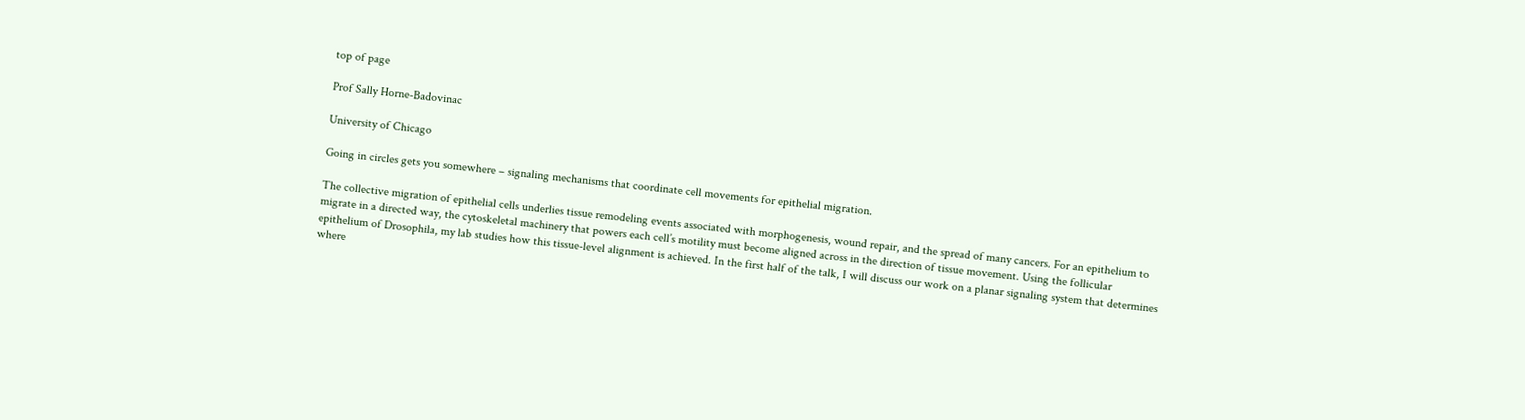top of page

Prof Sally Horne-Badovinac

University of Chicago

Going in circles gets you somewhere – signaling mechanisms that coordinate cell movements for epithelial migration.

The collective migration of epithelial cells underlies tissue remodeling events associated with morphogenesis, wound repair, and the spread of many cancers. For an epithelium to migrate in a directed way, the cytoskeletal machinery that powers each cell’s motility must become aligned across in the direction of tissue movement. Using the follicular epithelium of Drosophila, my lab studies how this tissue-level alignment is achieved. In the first half of the talk, I will discuss our work on a planar signaling system that determines where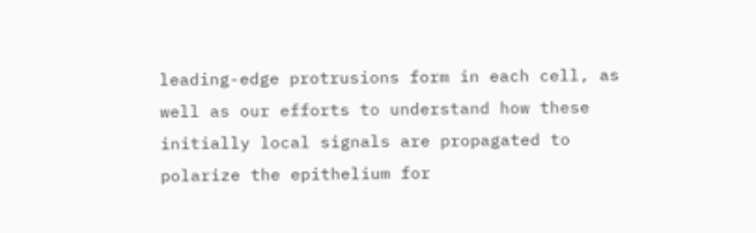leading-edge protrusions form in each cell, as well as our efforts to understand how these initially local signals are propagated to polarize the epithelium for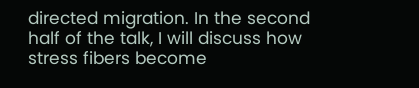directed migration. In the second half of the talk, I will discuss how stress fibers become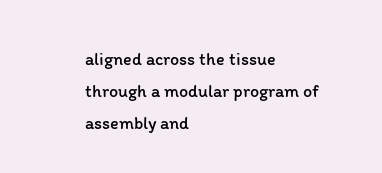aligned across the tissue through a modular program of assembly and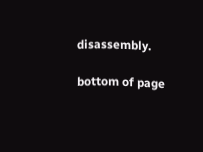disassembly.

bottom of page